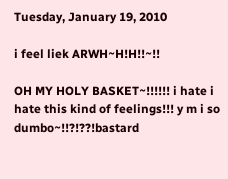Tuesday, January 19, 2010

i feel liek ARWH~H!H!!~!!

OH MY HOLY BASKET~!!!!!! i hate i hate this kind of feelings!!! y m i so dumbo~!!?!??!bastard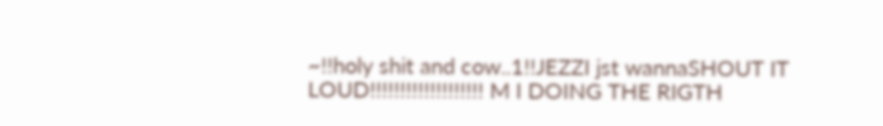~!!holy shit and cow..1!!JEZZI jst wannaSHOUT IT LOUD!!!!!!!!!!!!!!!!!!! M I DOING THE RIGTH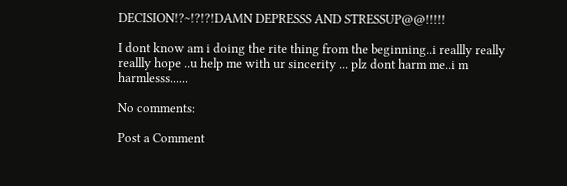DECISION!?~!?!?!DAMN DEPRESSS AND STRESSUP@@!!!!!

I dont know am i doing the rite thing from the beginning..i reallly really reallly hope ..u help me with ur sincerity ... plz dont harm me..i m harmlesss......

No comments:

Post a Comment